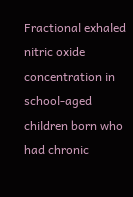Fractional exhaled nitric oxide concentration in school-aged children born who had chronic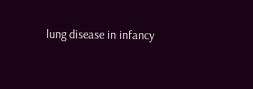lung disease in infancy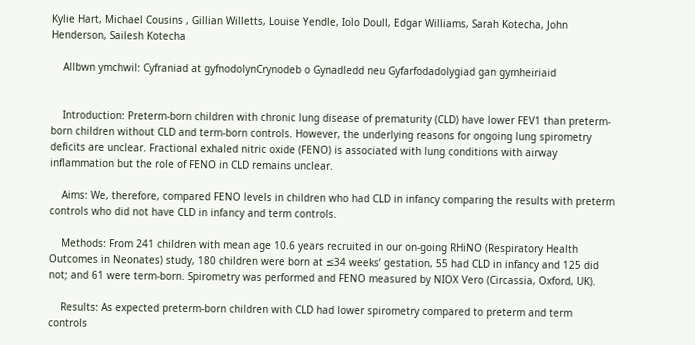Kylie Hart, Michael Cousins , Gillian Willetts, Louise Yendle, Iolo Doull, Edgar Williams, Sarah Kotecha, John Henderson, Sailesh Kotecha

    Allbwn ymchwil: Cyfraniad at gyfnodolynCrynodeb o Gynadledd neu Gyfarfodadolygiad gan gymheiriaid


    Introduction: Preterm-born children with chronic lung disease of prematurity (CLD) have lower FEV1 than preterm-born children without CLD and term-born controls. However, the underlying reasons for ongoing lung spirometry deficits are unclear. Fractional exhaled nitric oxide (FENO) is associated with lung conditions with airway inflammation but the role of FENO in CLD remains unclear.

    Aims: We, therefore, compared FENO levels in children who had CLD in infancy comparing the results with preterm controls who did not have CLD in infancy and term controls.

    Methods: From 241 children with mean age 10.6 years recruited in our on-going RHiNO (Respiratory Health Outcomes in Neonates) study, 180 children were born at ≤34 weeks’ gestation, 55 had CLD in infancy and 125 did not; and 61 were term-born. Spirometry was performed and FENO measured by NIOX Vero (Circassia, Oxford, UK).

    Results: As expected preterm-born children with CLD had lower spirometry compared to preterm and term controls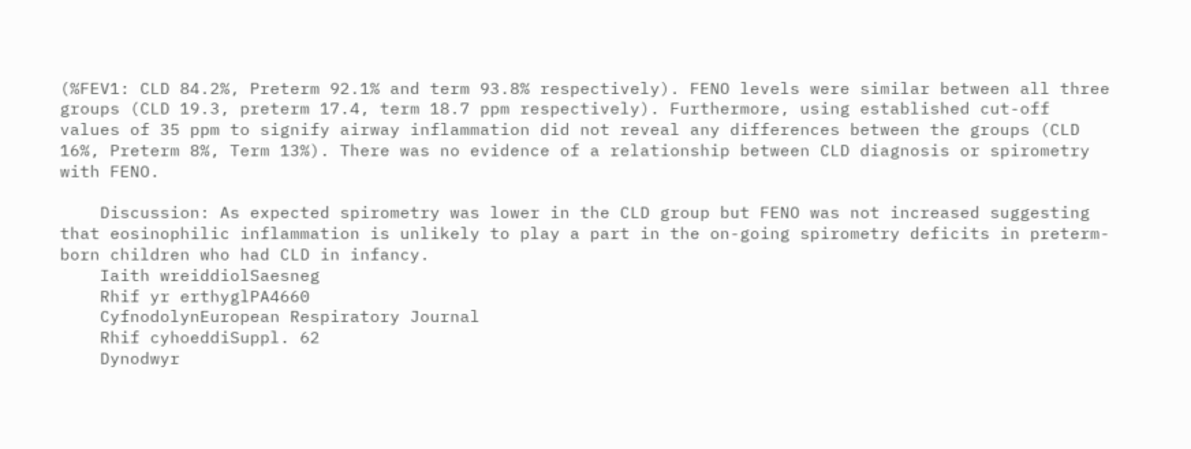(%FEV1: CLD 84.2%, Preterm 92.1% and term 93.8% respectively). FENO levels were similar between all three groups (CLD 19.3, preterm 17.4, term 18.7 ppm respectively). Furthermore, using established cut-off values of 35 ppm to signify airway inflammation did not reveal any differences between the groups (CLD 16%, Preterm 8%, Term 13%). There was no evidence of a relationship between CLD diagnosis or spirometry with FENO.

    Discussion: As expected spirometry was lower in the CLD group but FENO was not increased suggesting that eosinophilic inflammation is unlikely to play a part in the on-going spirometry deficits in preterm-born children who had CLD in infancy.
    Iaith wreiddiolSaesneg
    Rhif yr erthyglPA4660
    CyfnodolynEuropean Respiratory Journal
    Rhif cyhoeddiSuppl. 62
    Dynodwyr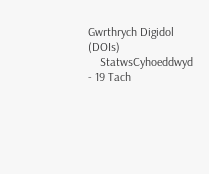Gwrthrych Digidol (DOIs)
    StatwsCyhoeddwyd - 19 Tach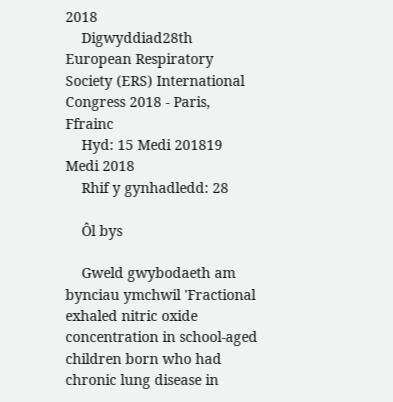2018
    Digwyddiad28th European Respiratory Society (ERS) International Congress 2018 - Paris, Ffrainc
    Hyd: 15 Medi 201819 Medi 2018
    Rhif y gynhadledd: 28

    Ôl bys

    Gweld gwybodaeth am bynciau ymchwil 'Fractional exhaled nitric oxide concentration in school-aged children born who had chronic lung disease in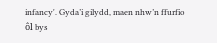infancy'. Gyda’i gilydd, maen nhw’n ffurfio ôl bys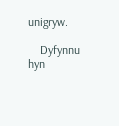unigryw.

    Dyfynnu hyn